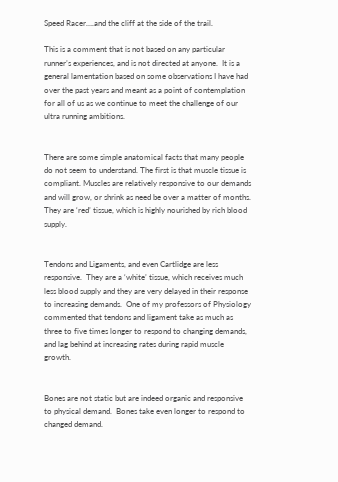Speed Racer….and the cliff at the side of the trail.

This is a comment that is not based on any particular runner’s experiences, and is not directed at anyone.  It is a general lamentation based on some observations I have had over the past years and meant as a point of contemplation for all of us as we continue to meet the challenge of our ultra running ambitions.


There are some simple anatomical facts that many people do not seem to understand. The first is that muscle tissue is compliant. Muscles are relatively responsive to our demands and will grow, or shrink as need be over a matter of months.  They are ‘red’ tissue, which is highly nourished by rich blood supply.


Tendons and Ligaments, and even Cartlidge are less responsive.  They are a ‘white’ tissue, which receives much less blood supply and they are very delayed in their response to increasing demands.  One of my professors of Physiology commented that tendons and ligament take as much as three to five times longer to respond to changing demands, and lag behind at increasing rates during rapid muscle growth.


Bones are not static but are indeed organic and responsive to physical demand.  Bones take even longer to respond to changed demand.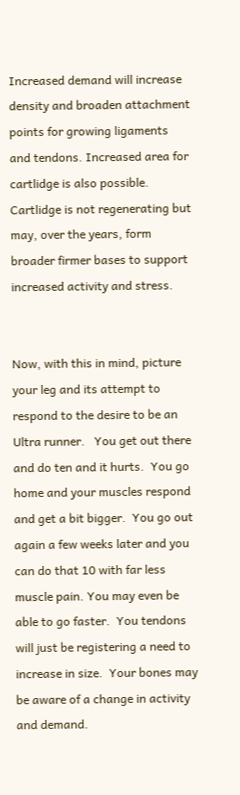Increased demand will increase density and broaden attachment points for growing ligaments and tendons. Increased area for cartlidge is also possible.  Cartlidge is not regenerating but may, over the years, form broader firmer bases to support increased activity and stress.


Now, with this in mind, picture your leg and its attempt to respond to the desire to be an Ultra runner.   You get out there and do ten and it hurts.  You go home and your muscles respond and get a bit bigger.  You go out again a few weeks later and you can do that 10 with far less muscle pain. You may even be able to go faster.  You tendons will just be registering a need to increase in size.  Your bones may be aware of a change in activity and demand.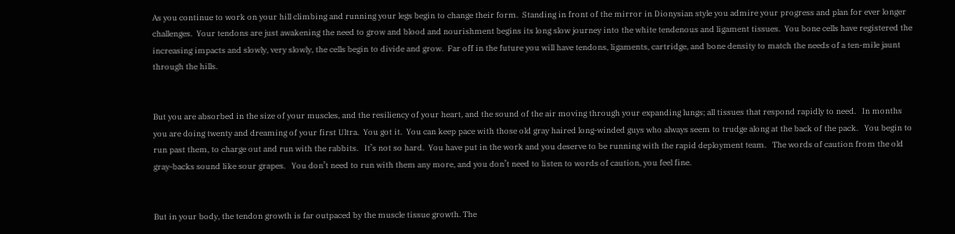As you continue to work on your hill climbing and running your legs begin to change their form.  Standing in front of the mirror in Dionysian style you admire your progress and plan for ever longer challenges.  Your tendons are just awakening the need to grow and blood and nourishment begins its long slow journey into the white tendenous and ligament tissues.  You bone cells have registered the increasing impacts and slowly, very slowly, the cells begin to divide and grow.  Far off in the future you will have tendons, ligaments, cartridge, and bone density to match the needs of a ten-mile jaunt through the hills.


But you are absorbed in the size of your muscles, and the resiliency of your heart, and the sound of the air moving through your expanding lungs; all tissues that respond rapidly to need.   In months you are doing twenty and dreaming of your first Ultra.  You got it.  You can keep pace with those old gray haired long-winded guys who always seem to trudge along at the back of the pack.   You begin to run past them, to charge out and run with the rabbits.   It’s not so hard.  You have put in the work and you deserve to be running with the rapid deployment team.   The words of caution from the old gray-backs sound like sour grapes.   You don’t need to run with them any more, and you don’t need to listen to words of caution, you feel fine.


But in your body, the tendon growth is far outpaced by the muscle tissue growth. The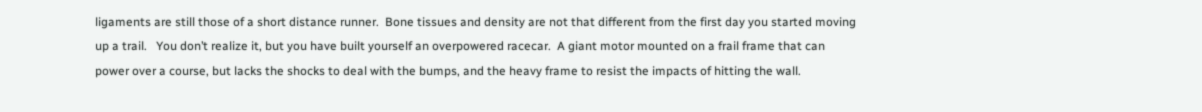ligaments are still those of a short distance runner.  Bone tissues and density are not that different from the first day you started moving up a trail.   You don’t realize it, but you have built yourself an overpowered racecar.  A giant motor mounted on a frail frame that can power over a course, but lacks the shocks to deal with the bumps, and the heavy frame to resist the impacts of hitting the wall.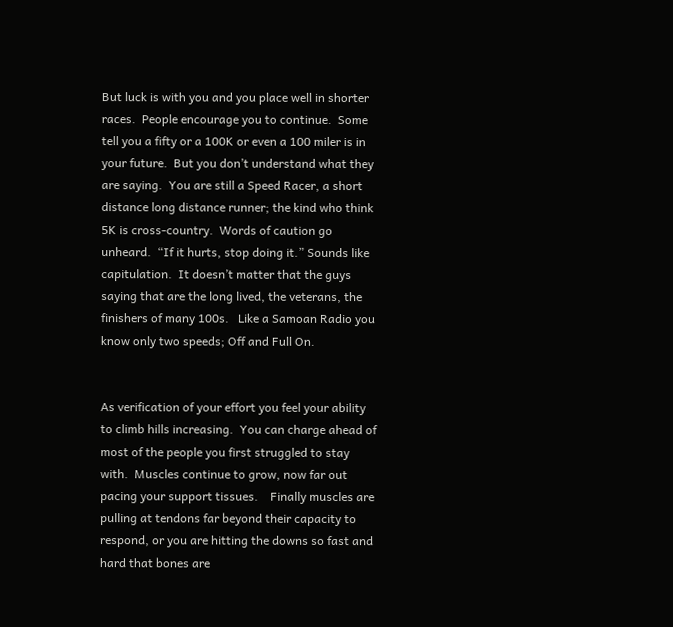But luck is with you and you place well in shorter races.  People encourage you to continue.  Some tell you a fifty or a 100K or even a 100 miler is in your future.  But you don’t understand what they are saying.  You are still a Speed Racer, a short distance long distance runner; the kind who think 5K is cross-country.  Words of caution go unheard.  “If it hurts, stop doing it.” Sounds like capitulation.  It doesn’t matter that the guys saying that are the long lived, the veterans, the finishers of many 100s.   Like a Samoan Radio you know only two speeds; Off and Full On.


As verification of your effort you feel your ability to climb hills increasing.  You can charge ahead of most of the people you first struggled to stay with.  Muscles continue to grow, now far out pacing your support tissues.    Finally muscles are pulling at tendons far beyond their capacity to respond, or you are hitting the downs so fast and hard that bones are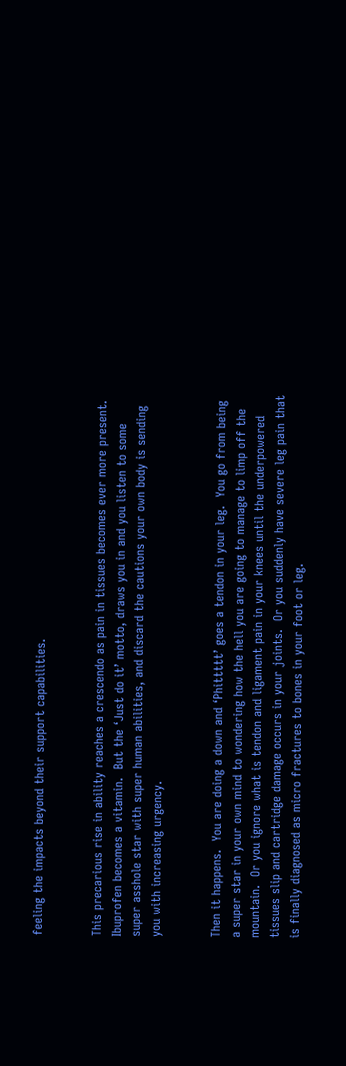feeling the impacts beyond their support capabilities.


This precarious rise in ability reaches a crescendo as pain in tissues becomes ever more present.  Ibuprofen becomes a vitamin.  But the ‘Just do it’ motto, draws you in and you listen to some super asshole star with super human abilities, and discard the cautions your own body is sending you with increasing urgency.


Then it happens.  You are doing a down and ‘Phittttt’ goes a tendon in your leg.  You go from being a super star in your own mind to wondering how the hell you are going to manage to limp off the mountain.  Or you ignore what is tendon and ligament pain in your knees until the underpowered tissues slip and cartridge damage occurs in your joints.  Or you suddenly have severe leg pain that is finally diagnosed as micro fractures to bones in your foot or leg.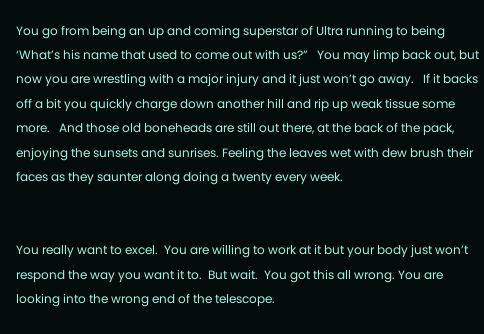You go from being an up and coming superstar of Ultra running to being ‘What’s his name that used to come out with us?”   You may limp back out, but now you are wrestling with a major injury and it just won’t go away.   If it backs off a bit you quickly charge down another hill and rip up weak tissue some more.   And those old boneheads are still out there, at the back of the pack, enjoying the sunsets and sunrises. Feeling the leaves wet with dew brush their faces as they saunter along doing a twenty every week.


You really want to excel.  You are willing to work at it but your body just won’t respond the way you want it to.  But wait.  You got this all wrong. You are looking into the wrong end of the telescope.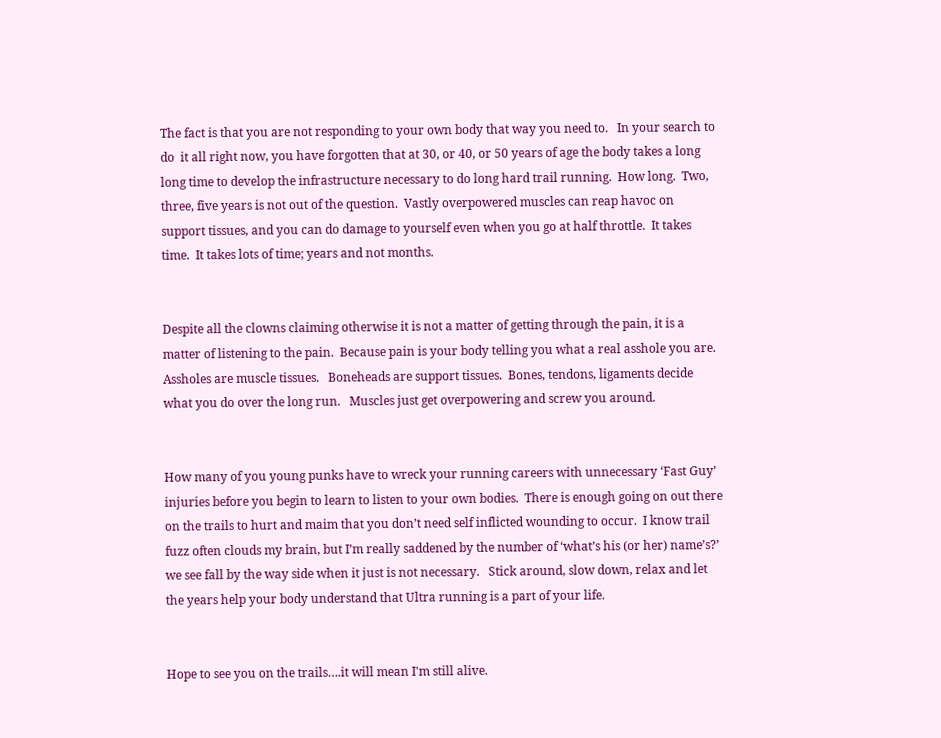The fact is that you are not responding to your own body that way you need to.   In your search to do  it all right now, you have forgotten that at 30, or 40, or 50 years of age the body takes a long long time to develop the infrastructure necessary to do long hard trail running.  How long.  Two, three, five years is not out of the question.  Vastly overpowered muscles can reap havoc on support tissues, and you can do damage to yourself even when you go at half throttle.  It takes time.  It takes lots of time; years and not months.


Despite all the clowns claiming otherwise it is not a matter of getting through the pain, it is a matter of listening to the pain.  Because pain is your body telling you what a real asshole you are. Assholes are muscle tissues.   Boneheads are support tissues.  Bones, tendons, ligaments decide what you do over the long run.   Muscles just get overpowering and screw you around.


How many of you young punks have to wreck your running careers with unnecessary ‘Fast Guy’ injuries before you begin to learn to listen to your own bodies.  There is enough going on out there on the trails to hurt and maim that you don’t need self inflicted wounding to occur.  I know trail fuzz often clouds my brain, but I’m really saddened by the number of ‘what’s his (or her) name’s?’  we see fall by the way side when it just is not necessary.   Stick around, slow down, relax and let the years help your body understand that Ultra running is a part of your life.


Hope to see you on the trails….it will mean I'm still alive.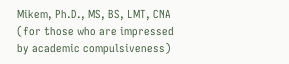Mikem, Ph.D., MS, BS, LMT, CNA (for those who are impressed by academic compulsiveness)